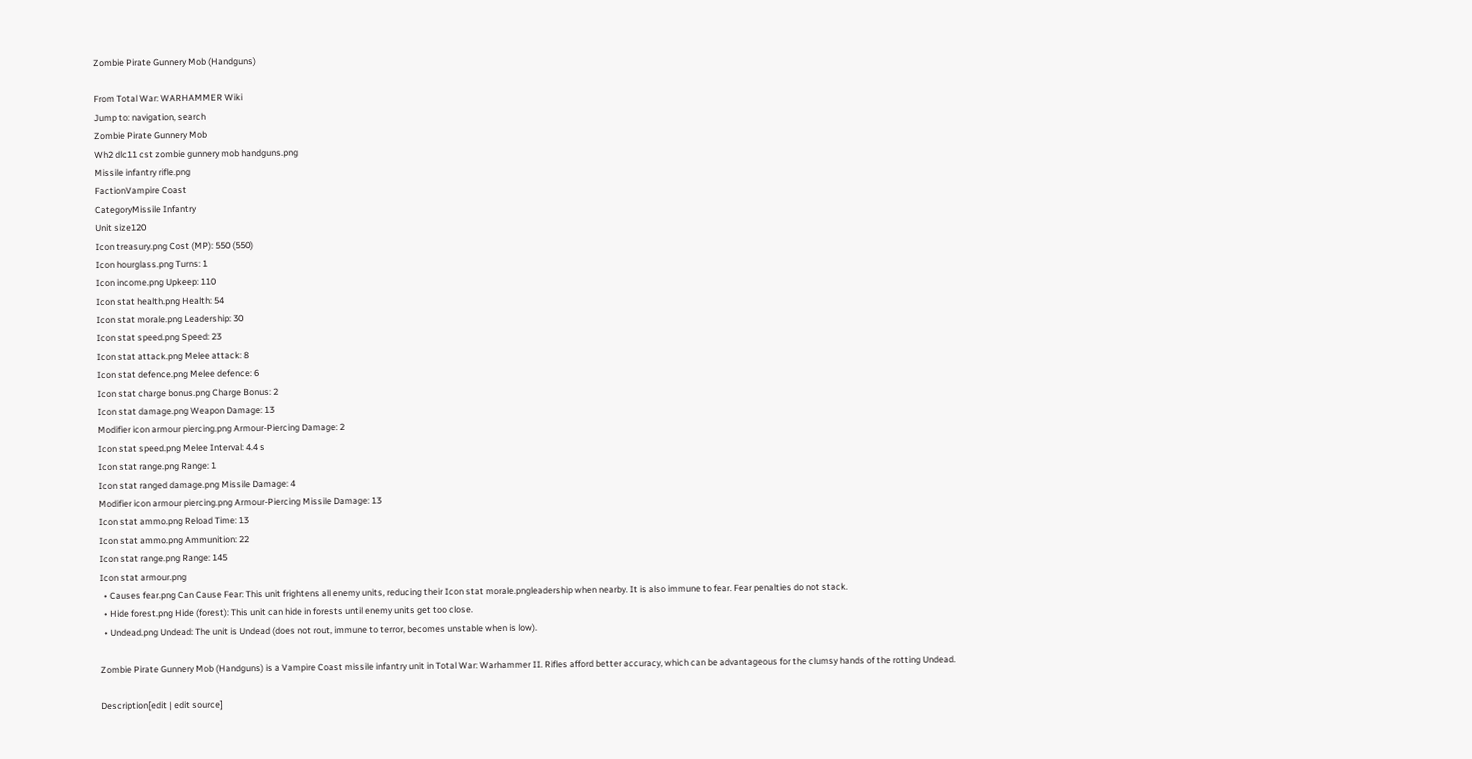Zombie Pirate Gunnery Mob (Handguns)

From Total War: WARHAMMER Wiki
Jump to: navigation, search
Zombie Pirate Gunnery Mob
Wh2 dlc11 cst zombie gunnery mob handguns.png
Missile infantry rifle.png
FactionVampire Coast
CategoryMissile Infantry
Unit size120
Icon treasury.png Cost (MP): 550 (550)
Icon hourglass.png Turns: 1
Icon income.png Upkeep: 110
Icon stat health.png Health: 54
Icon stat morale.png Leadership: 30
Icon stat speed.png Speed: 23
Icon stat attack.png Melee attack: 8
Icon stat defence.png Melee defence: 6
Icon stat charge bonus.png Charge Bonus: 2
Icon stat damage.png Weapon Damage: 13
Modifier icon armour piercing.png Armour-Piercing Damage: 2
Icon stat speed.png Melee Interval: 4.4 s
Icon stat range.png Range: 1
Icon stat ranged damage.png Missile Damage: 4
Modifier icon armour piercing.png Armour-Piercing Missile Damage: 13
Icon stat ammo.png Reload Time: 13
Icon stat ammo.png Ammunition: 22
Icon stat range.png Range: 145
Icon stat armour.png
  • Causes fear.png Can Cause Fear: This unit frightens all enemy units, reducing their Icon stat morale.pngleadership when nearby. It is also immune to fear. Fear penalties do not stack.
  • Hide forest.png Hide (forest): This unit can hide in forests until enemy units get too close.
  • Undead.png Undead: The unit is Undead (does not rout, immune to terror, becomes unstable when is low).

Zombie Pirate Gunnery Mob (Handguns) is a Vampire Coast missile infantry unit in Total War: Warhammer II. Rifles afford better accuracy, which can be advantageous for the clumsy hands of the rotting Undead.

Description[edit | edit source]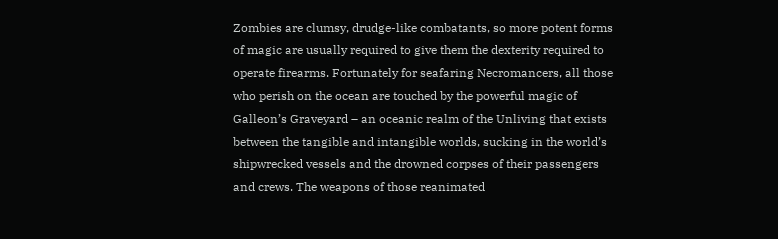Zombies are clumsy, drudge-like combatants, so more potent forms of magic are usually required to give them the dexterity required to operate firearms. Fortunately for seafaring Necromancers, all those who perish on the ocean are touched by the powerful magic of Galleon’s Graveyard – an oceanic realm of the Unliving that exists between the tangible and intangible worlds, sucking in the world’s shipwrecked vessels and the drowned corpses of their passengers and crews. The weapons of those reanimated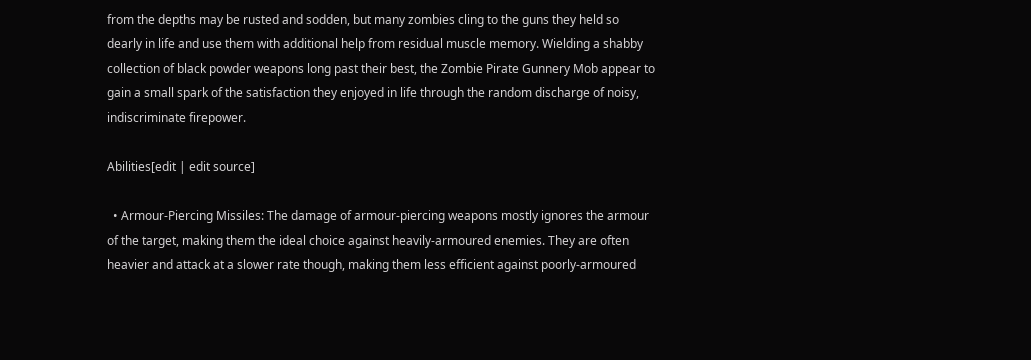from the depths may be rusted and sodden, but many zombies cling to the guns they held so dearly in life and use them with additional help from residual muscle memory. Wielding a shabby collection of black powder weapons long past their best, the Zombie Pirate Gunnery Mob appear to gain a small spark of the satisfaction they enjoyed in life through the random discharge of noisy, indiscriminate firepower.

Abilities[edit | edit source]

  • Armour-Piercing Missiles: The damage of armour-piercing weapons mostly ignores the armour of the target, making them the ideal choice against heavily-armoured enemies. They are often heavier and attack at a slower rate though, making them less efficient against poorly-armoured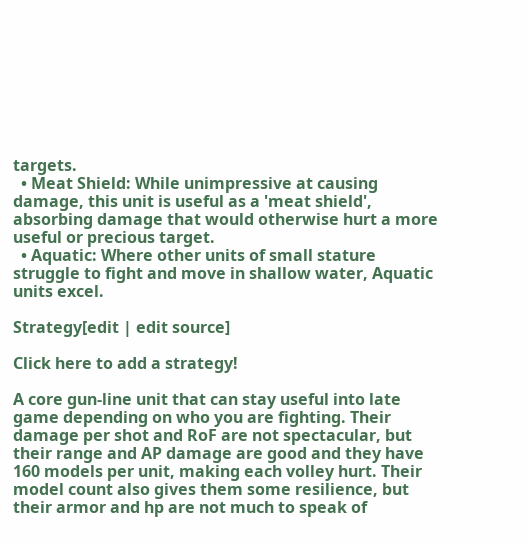targets.
  • Meat Shield: While unimpressive at causing damage, this unit is useful as a 'meat shield', absorbing damage that would otherwise hurt a more useful or precious target.
  • Aquatic: Where other units of small stature struggle to fight and move in shallow water, Aquatic units excel.

Strategy[edit | edit source]

Click here to add a strategy!

A core gun-line unit that can stay useful into late game depending on who you are fighting. Their damage per shot and RoF are not spectacular, but their range and AP damage are good and they have 160 models per unit, making each volley hurt. Their model count also gives them some resilience, but their armor and hp are not much to speak of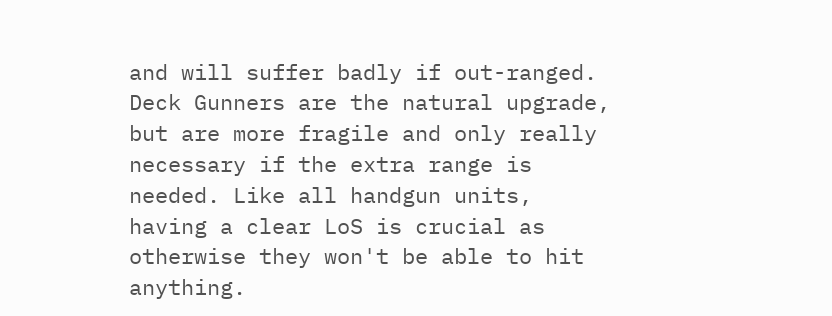and will suffer badly if out-ranged. Deck Gunners are the natural upgrade, but are more fragile and only really necessary if the extra range is needed. Like all handgun units, having a clear LoS is crucial as otherwise they won't be able to hit anything.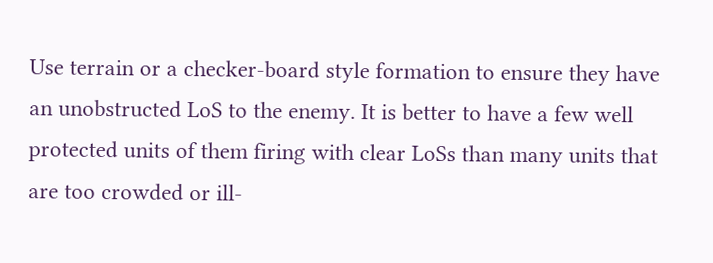Use terrain or a checker-board style formation to ensure they have an unobstructed LoS to the enemy. It is better to have a few well protected units of them firing with clear LoSs than many units that are too crowded or ill-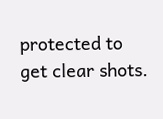protected to get clear shots.